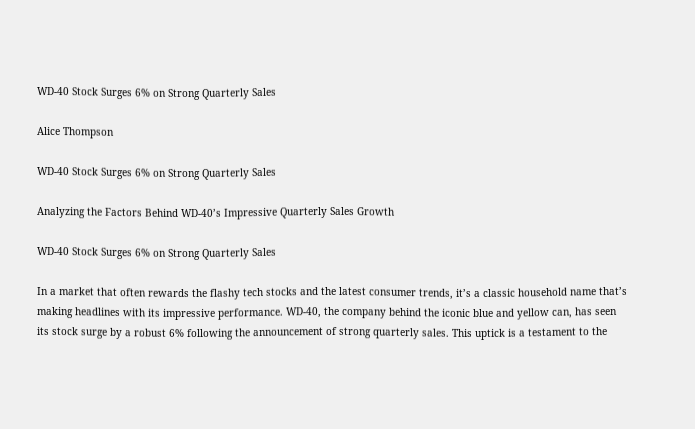WD-40 Stock Surges 6% on Strong Quarterly Sales

Alice Thompson

WD-40 Stock Surges 6% on Strong Quarterly Sales

Analyzing the Factors Behind WD-40’s Impressive Quarterly Sales Growth

WD-40 Stock Surges 6% on Strong Quarterly Sales

In a market that often rewards the flashy tech stocks and the latest consumer trends, it’s a classic household name that’s making headlines with its impressive performance. WD-40, the company behind the iconic blue and yellow can, has seen its stock surge by a robust 6% following the announcement of strong quarterly sales. This uptick is a testament to the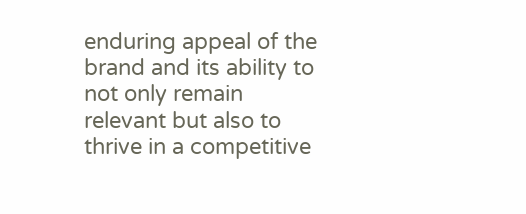enduring appeal of the brand and its ability to not only remain relevant but also to thrive in a competitive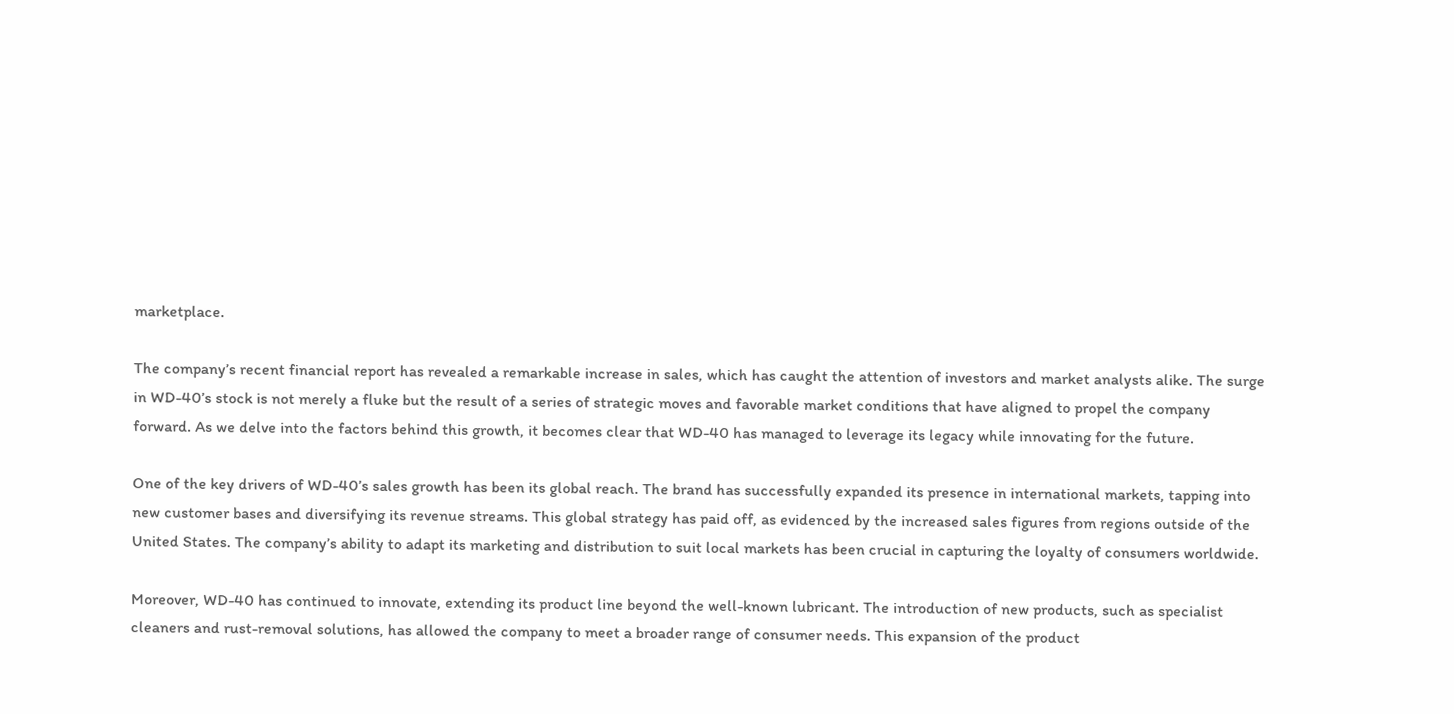marketplace.

The company’s recent financial report has revealed a remarkable increase in sales, which has caught the attention of investors and market analysts alike. The surge in WD-40’s stock is not merely a fluke but the result of a series of strategic moves and favorable market conditions that have aligned to propel the company forward. As we delve into the factors behind this growth, it becomes clear that WD-40 has managed to leverage its legacy while innovating for the future.

One of the key drivers of WD-40’s sales growth has been its global reach. The brand has successfully expanded its presence in international markets, tapping into new customer bases and diversifying its revenue streams. This global strategy has paid off, as evidenced by the increased sales figures from regions outside of the United States. The company’s ability to adapt its marketing and distribution to suit local markets has been crucial in capturing the loyalty of consumers worldwide.

Moreover, WD-40 has continued to innovate, extending its product line beyond the well-known lubricant. The introduction of new products, such as specialist cleaners and rust-removal solutions, has allowed the company to meet a broader range of consumer needs. This expansion of the product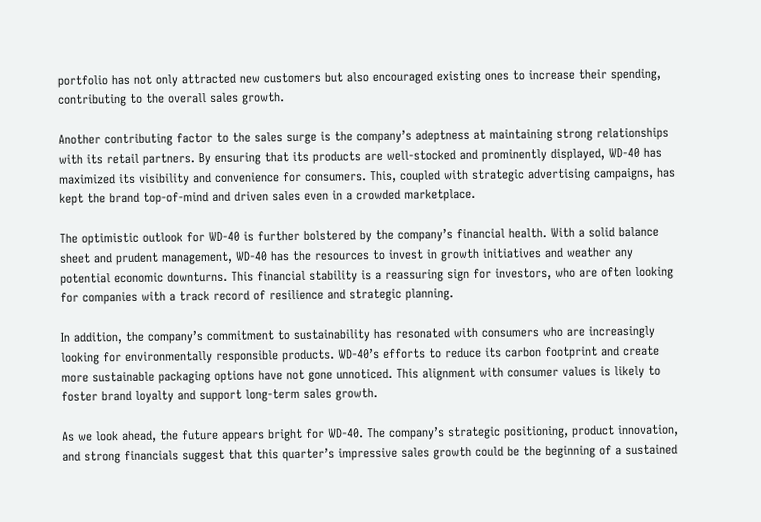portfolio has not only attracted new customers but also encouraged existing ones to increase their spending, contributing to the overall sales growth.

Another contributing factor to the sales surge is the company’s adeptness at maintaining strong relationships with its retail partners. By ensuring that its products are well-stocked and prominently displayed, WD-40 has maximized its visibility and convenience for consumers. This, coupled with strategic advertising campaigns, has kept the brand top-of-mind and driven sales even in a crowded marketplace.

The optimistic outlook for WD-40 is further bolstered by the company’s financial health. With a solid balance sheet and prudent management, WD-40 has the resources to invest in growth initiatives and weather any potential economic downturns. This financial stability is a reassuring sign for investors, who are often looking for companies with a track record of resilience and strategic planning.

In addition, the company’s commitment to sustainability has resonated with consumers who are increasingly looking for environmentally responsible products. WD-40’s efforts to reduce its carbon footprint and create more sustainable packaging options have not gone unnoticed. This alignment with consumer values is likely to foster brand loyalty and support long-term sales growth.

As we look ahead, the future appears bright for WD-40. The company’s strategic positioning, product innovation, and strong financials suggest that this quarter’s impressive sales growth could be the beginning of a sustained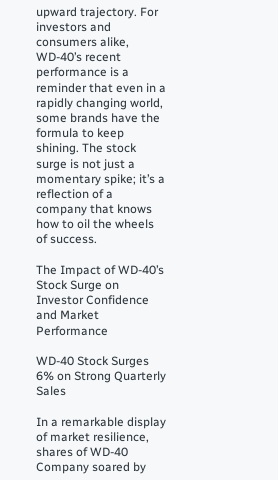upward trajectory. For investors and consumers alike, WD-40’s recent performance is a reminder that even in a rapidly changing world, some brands have the formula to keep shining. The stock surge is not just a momentary spike; it’s a reflection of a company that knows how to oil the wheels of success.

The Impact of WD-40’s Stock Surge on Investor Confidence and Market Performance

WD-40 Stock Surges 6% on Strong Quarterly Sales

In a remarkable display of market resilience, shares of WD-40 Company soared by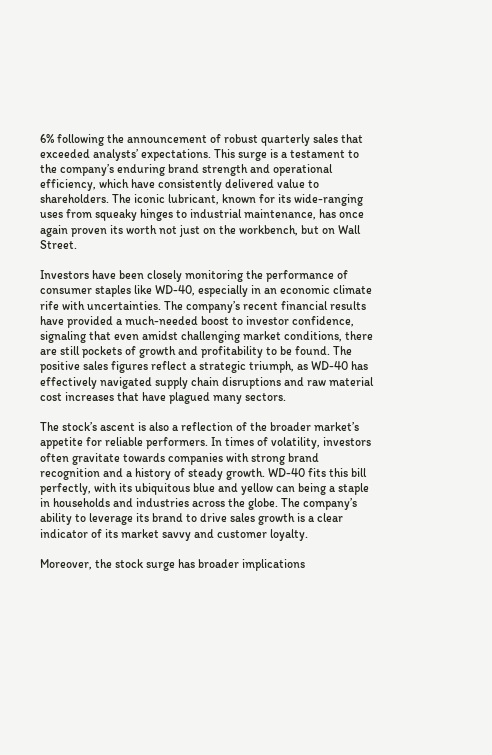6% following the announcement of robust quarterly sales that exceeded analysts’ expectations. This surge is a testament to the company’s enduring brand strength and operational efficiency, which have consistently delivered value to shareholders. The iconic lubricant, known for its wide-ranging uses from squeaky hinges to industrial maintenance, has once again proven its worth not just on the workbench, but on Wall Street.

Investors have been closely monitoring the performance of consumer staples like WD-40, especially in an economic climate rife with uncertainties. The company’s recent financial results have provided a much-needed boost to investor confidence, signaling that even amidst challenging market conditions, there are still pockets of growth and profitability to be found. The positive sales figures reflect a strategic triumph, as WD-40 has effectively navigated supply chain disruptions and raw material cost increases that have plagued many sectors.

The stock’s ascent is also a reflection of the broader market’s appetite for reliable performers. In times of volatility, investors often gravitate towards companies with strong brand recognition and a history of steady growth. WD-40 fits this bill perfectly, with its ubiquitous blue and yellow can being a staple in households and industries across the globe. The company’s ability to leverage its brand to drive sales growth is a clear indicator of its market savvy and customer loyalty.

Moreover, the stock surge has broader implications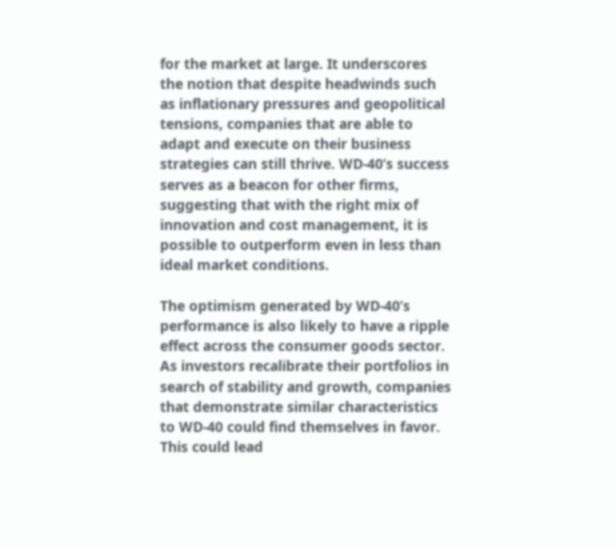for the market at large. It underscores the notion that despite headwinds such as inflationary pressures and geopolitical tensions, companies that are able to adapt and execute on their business strategies can still thrive. WD-40’s success serves as a beacon for other firms, suggesting that with the right mix of innovation and cost management, it is possible to outperform even in less than ideal market conditions.

The optimism generated by WD-40’s performance is also likely to have a ripple effect across the consumer goods sector. As investors recalibrate their portfolios in search of stability and growth, companies that demonstrate similar characteristics to WD-40 could find themselves in favor. This could lead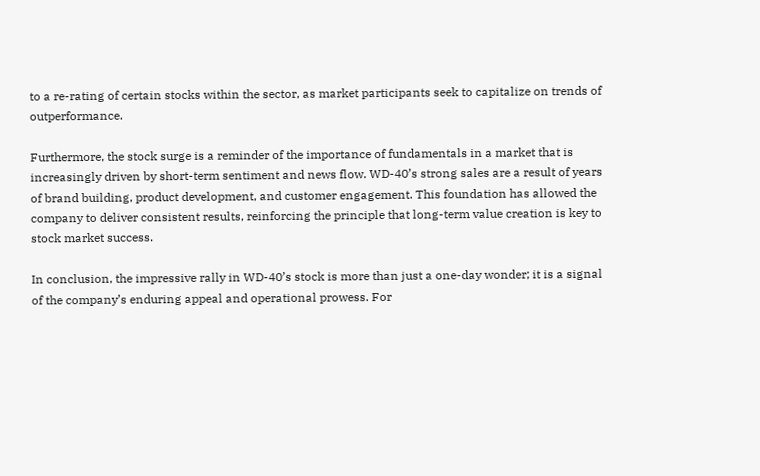to a re-rating of certain stocks within the sector, as market participants seek to capitalize on trends of outperformance.

Furthermore, the stock surge is a reminder of the importance of fundamentals in a market that is increasingly driven by short-term sentiment and news flow. WD-40’s strong sales are a result of years of brand building, product development, and customer engagement. This foundation has allowed the company to deliver consistent results, reinforcing the principle that long-term value creation is key to stock market success.

In conclusion, the impressive rally in WD-40’s stock is more than just a one-day wonder; it is a signal of the company’s enduring appeal and operational prowess. For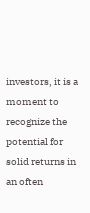investors, it is a moment to recognize the potential for solid returns in an often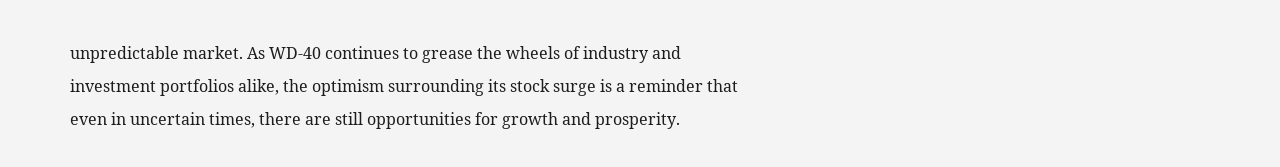unpredictable market. As WD-40 continues to grease the wheels of industry and investment portfolios alike, the optimism surrounding its stock surge is a reminder that even in uncertain times, there are still opportunities for growth and prosperity.